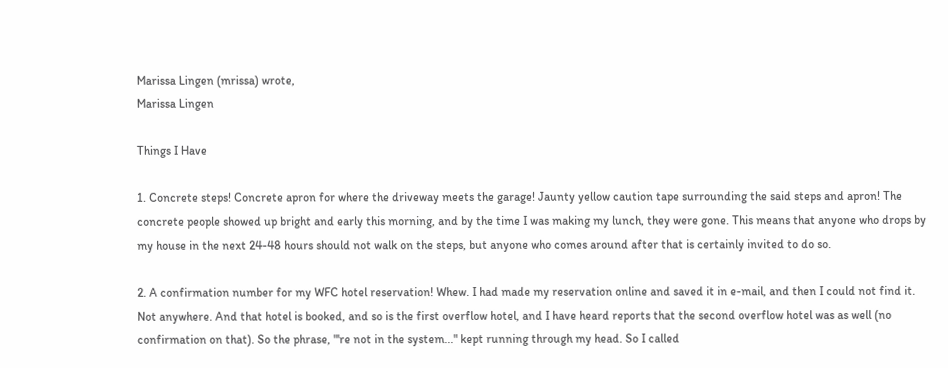Marissa Lingen (mrissa) wrote,
Marissa Lingen

Things I Have

1. Concrete steps! Concrete apron for where the driveway meets the garage! Jaunty yellow caution tape surrounding the said steps and apron! The concrete people showed up bright and early this morning, and by the time I was making my lunch, they were gone. This means that anyone who drops by my house in the next 24-48 hours should not walk on the steps, but anyone who comes around after that is certainly invited to do so.

2. A confirmation number for my WFC hotel reservation! Whew. I had made my reservation online and saved it in e-mail, and then I could not find it. Not anywhere. And that hotel is booked, and so is the first overflow hotel, and I have heard reports that the second overflow hotel was as well (no confirmation on that). So the phrase, "'re not in the system..." kept running through my head. So I called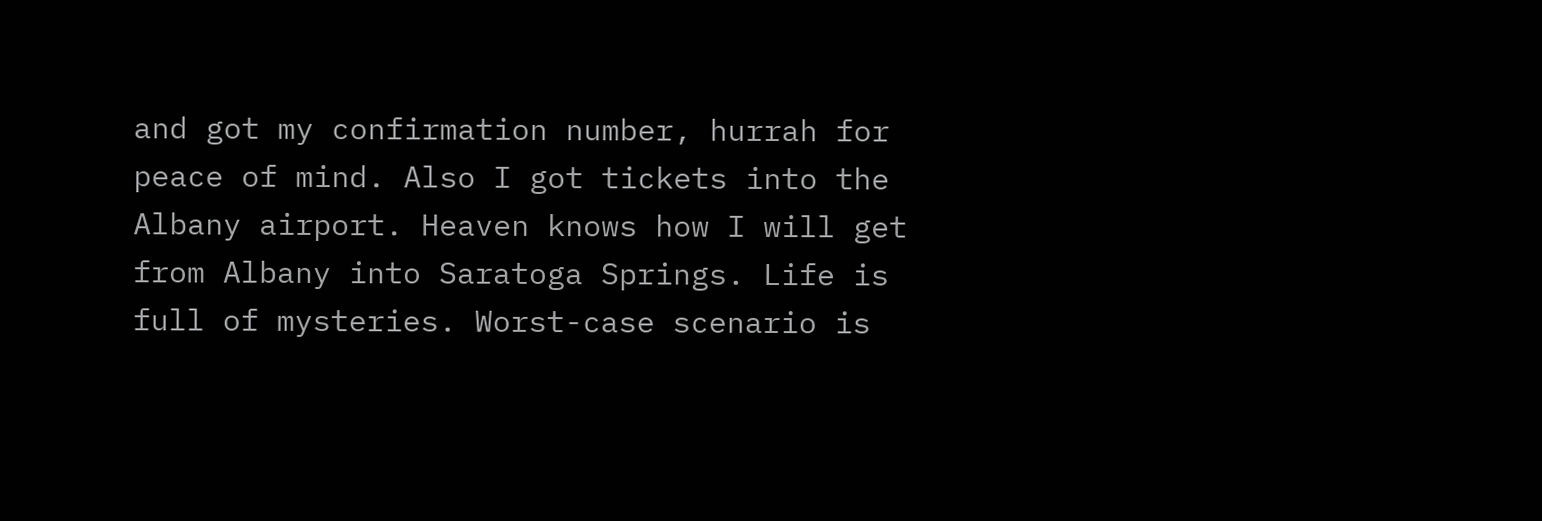and got my confirmation number, hurrah for peace of mind. Also I got tickets into the Albany airport. Heaven knows how I will get from Albany into Saratoga Springs. Life is full of mysteries. Worst-case scenario is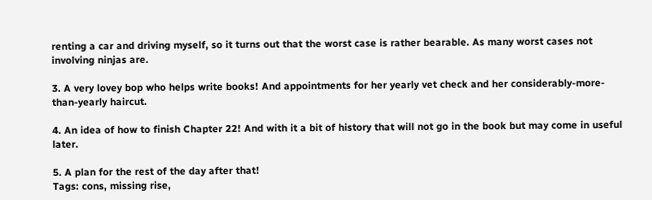renting a car and driving myself, so it turns out that the worst case is rather bearable. As many worst cases not involving ninjas are.

3. A very lovey bop who helps write books! And appointments for her yearly vet check and her considerably-more-than-yearly haircut.

4. An idea of how to finish Chapter 22! And with it a bit of history that will not go in the book but may come in useful later.

5. A plan for the rest of the day after that!
Tags: cons, missing rise,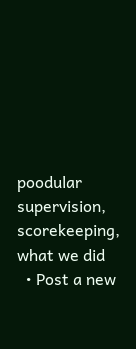poodular supervision, scorekeeping, what we did
  • Post a new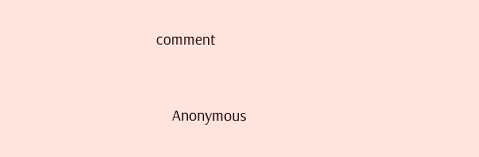comment


    Anonymous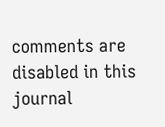comments are disabled in this journal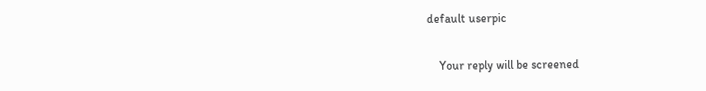default userpic

    Your reply will be screened